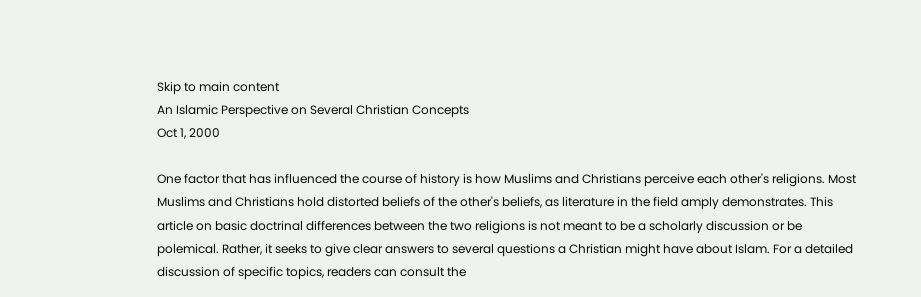Skip to main content
An Islamic Perspective on Several Christian Concepts
Oct 1, 2000

One factor that has influenced the course of history is how Muslims and Christians perceive each other's religions. Most Muslims and Christians hold distorted beliefs of the other's beliefs, as literature in the field amply demonstrates. This article on basic doctrinal differences between the two religions is not meant to be a scholarly discussion or be polemical. Rather, it seeks to give clear answers to several questions a Christian might have about Islam. For a detailed discussion of specific topics, readers can consult the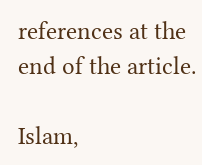references at the end of the article.

Islam,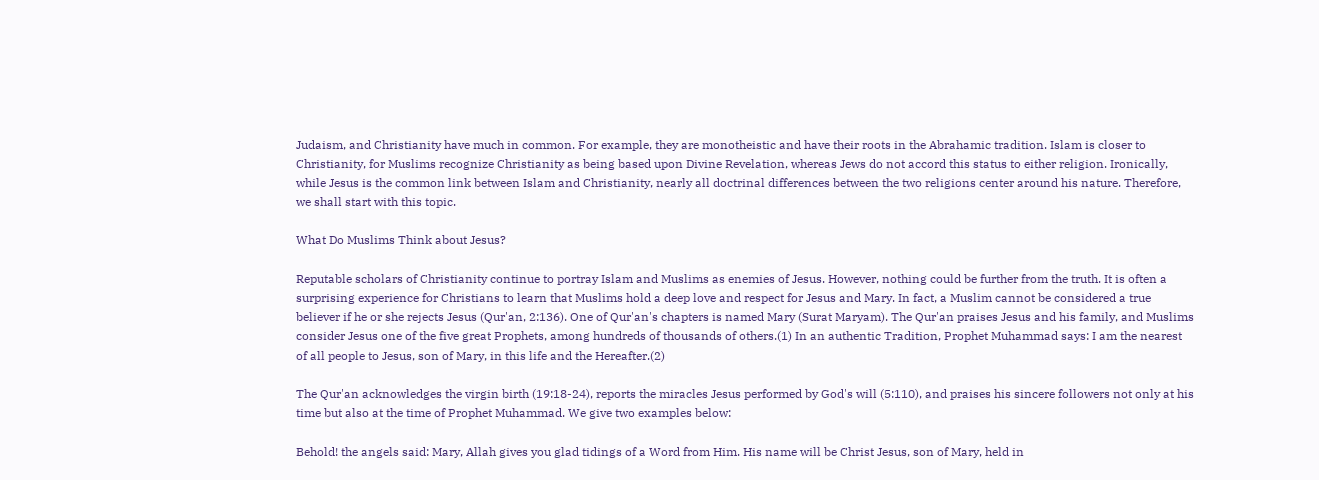Judaism, and Christianity have much in common. For example, they are monotheistic and have their roots in the Abrahamic tradition. Islam is closer to Christianity, for Muslims recognize Christianity as being based upon Divine Revelation, whereas Jews do not accord this status to either religion. Ironically, while Jesus is the common link between Islam and Christianity, nearly all doctrinal differences between the two religions center around his nature. Therefore, we shall start with this topic.

What Do Muslims Think about Jesus?

Reputable scholars of Christianity continue to portray Islam and Muslims as enemies of Jesus. However, nothing could be further from the truth. It is often a surprising experience for Christians to learn that Muslims hold a deep love and respect for Jesus and Mary. In fact, a Muslim cannot be considered a true believer if he or she rejects Jesus (Qur'an, 2:136). One of Qur'an's chapters is named Mary (Surat Maryam). The Qur'an praises Jesus and his family, and Muslims consider Jesus one of the five great Prophets, among hundreds of thousands of others.(1) In an authentic Tradition, Prophet Muhammad says: I am the nearest of all people to Jesus, son of Mary, in this life and the Hereafter.(2)

The Qur'an acknowledges the virgin birth (19:18-24), reports the miracles Jesus performed by God's will (5:110), and praises his sincere followers not only at his time but also at the time of Prophet Muhammad. We give two examples below:

Behold! the angels said: Mary, Allah gives you glad tidings of a Word from Him. His name will be Christ Jesus, son of Mary, held in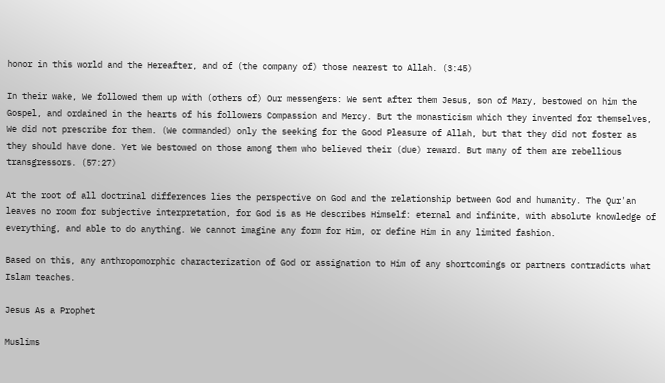honor in this world and the Hereafter, and of (the company of) those nearest to Allah. (3:45)

In their wake, We followed them up with (others of) Our messengers: We sent after them Jesus, son of Mary, bestowed on him the Gospel, and ordained in the hearts of his followers Compassion and Mercy. But the monasticism which they invented for themselves, We did not prescribe for them. (We commanded) only the seeking for the Good Pleasure of Allah, but that they did not foster as they should have done. Yet We bestowed on those among them who believed their (due) reward. But many of them are rebellious transgressors. (57:27)

At the root of all doctrinal differences lies the perspective on God and the relationship between God and humanity. The Qur'an leaves no room for subjective interpretation, for God is as He describes Himself: eternal and infinite, with absolute knowledge of everything, and able to do anything. We cannot imagine any form for Him, or define Him in any limited fashion.

Based on this, any anthropomorphic characterization of God or assignation to Him of any shortcomings or partners contradicts what Islam teaches.

Jesus As a Prophet

Muslims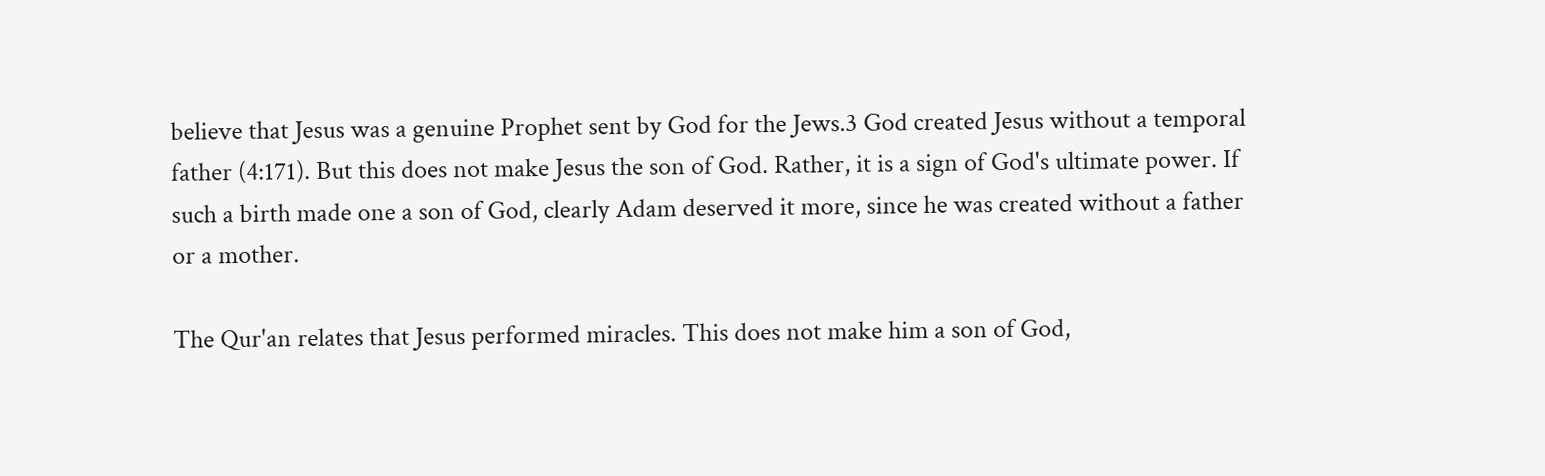believe that Jesus was a genuine Prophet sent by God for the Jews.3 God created Jesus without a temporal father (4:171). But this does not make Jesus the son of God. Rather, it is a sign of God's ultimate power. If such a birth made one a son of God, clearly Adam deserved it more, since he was created without a father or a mother.

The Qur'an relates that Jesus performed miracles. This does not make him a son of God,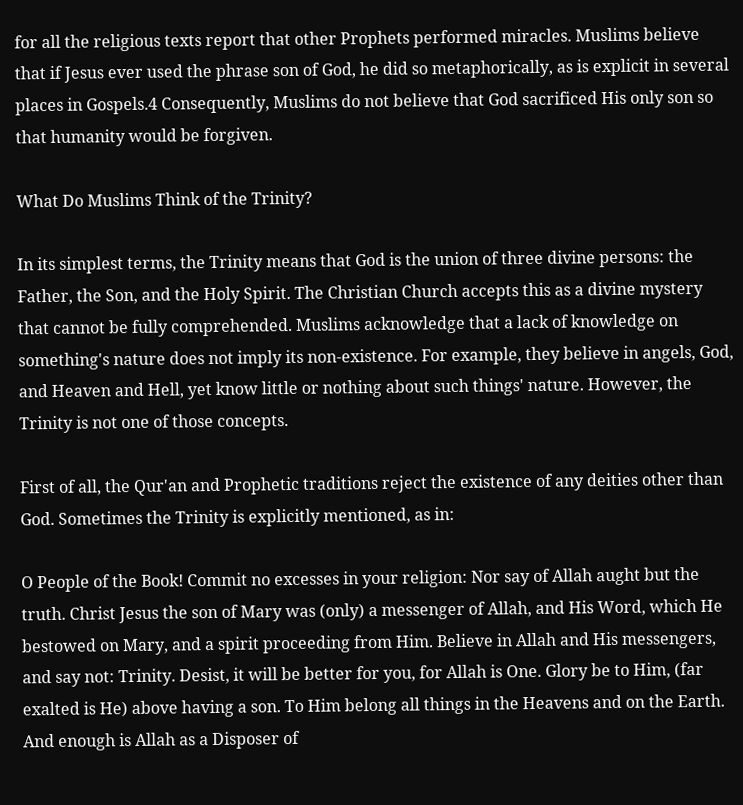for all the religious texts report that other Prophets performed miracles. Muslims believe that if Jesus ever used the phrase son of God, he did so metaphorically, as is explicit in several places in Gospels.4 Consequently, Muslims do not believe that God sacrificed His only son so that humanity would be forgiven.

What Do Muslims Think of the Trinity?

In its simplest terms, the Trinity means that God is the union of three divine persons: the Father, the Son, and the Holy Spirit. The Christian Church accepts this as a divine mystery that cannot be fully comprehended. Muslims acknowledge that a lack of knowledge on something's nature does not imply its non-existence. For example, they believe in angels, God, and Heaven and Hell, yet know little or nothing about such things' nature. However, the Trinity is not one of those concepts.

First of all, the Qur'an and Prophetic traditions reject the existence of any deities other than God. Sometimes the Trinity is explicitly mentioned, as in:

O People of the Book! Commit no excesses in your religion: Nor say of Allah aught but the truth. Christ Jesus the son of Mary was (only) a messenger of Allah, and His Word, which He bestowed on Mary, and a spirit proceeding from Him. Believe in Allah and His messengers, and say not: Trinity. Desist, it will be better for you, for Allah is One. Glory be to Him, (far exalted is He) above having a son. To Him belong all things in the Heavens and on the Earth. And enough is Allah as a Disposer of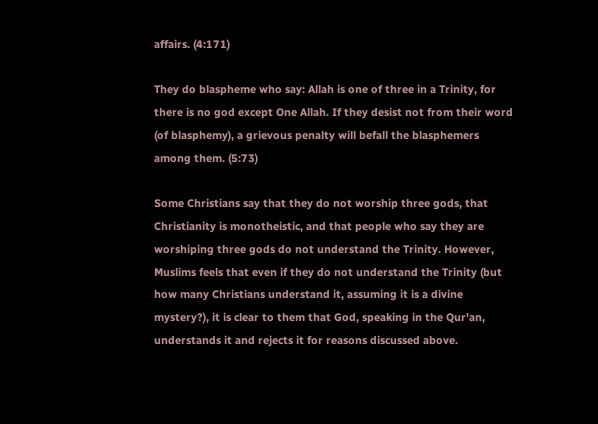affairs. (4:171)

They do blaspheme who say: Allah is one of three in a Trinity, for there is no god except One Allah. If they desist not from their word (of blasphemy), a grievous penalty will befall the blasphemers among them. (5:73)

Some Christians say that they do not worship three gods, that Christianity is monotheistic, and that people who say they are worshiping three gods do not understand the Trinity. However, Muslims feels that even if they do not understand the Trinity (but how many Christians understand it, assuming it is a divine mystery?), it is clear to them that God, speaking in the Qur'an, understands it and rejects it for reasons discussed above.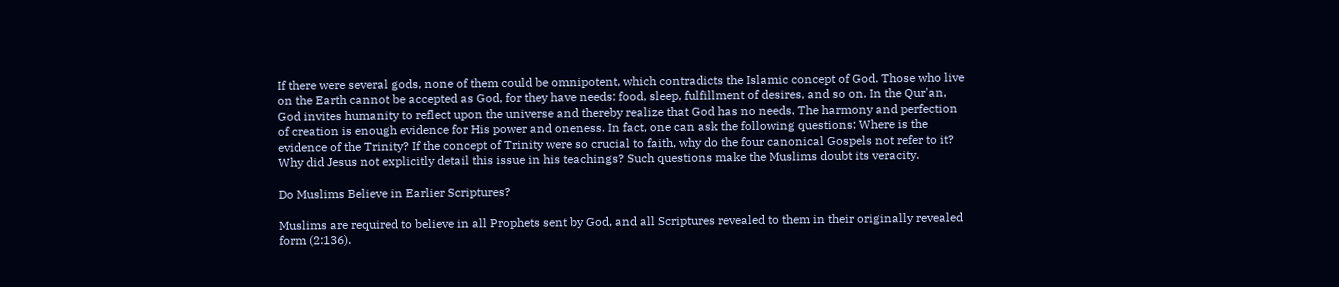If there were several gods, none of them could be omnipotent, which contradicts the Islamic concept of God. Those who live on the Earth cannot be accepted as God, for they have needs: food, sleep, fulfillment of desires, and so on. In the Qur'an, God invites humanity to reflect upon the universe and thereby realize that God has no needs. The harmony and perfection of creation is enough evidence for His power and oneness. In fact, one can ask the following questions: Where is the evidence of the Trinity? If the concept of Trinity were so crucial to faith, why do the four canonical Gospels not refer to it? Why did Jesus not explicitly detail this issue in his teachings? Such questions make the Muslims doubt its veracity.

Do Muslims Believe in Earlier Scriptures?

Muslims are required to believe in all Prophets sent by God, and all Scriptures revealed to them in their originally revealed form (2:136).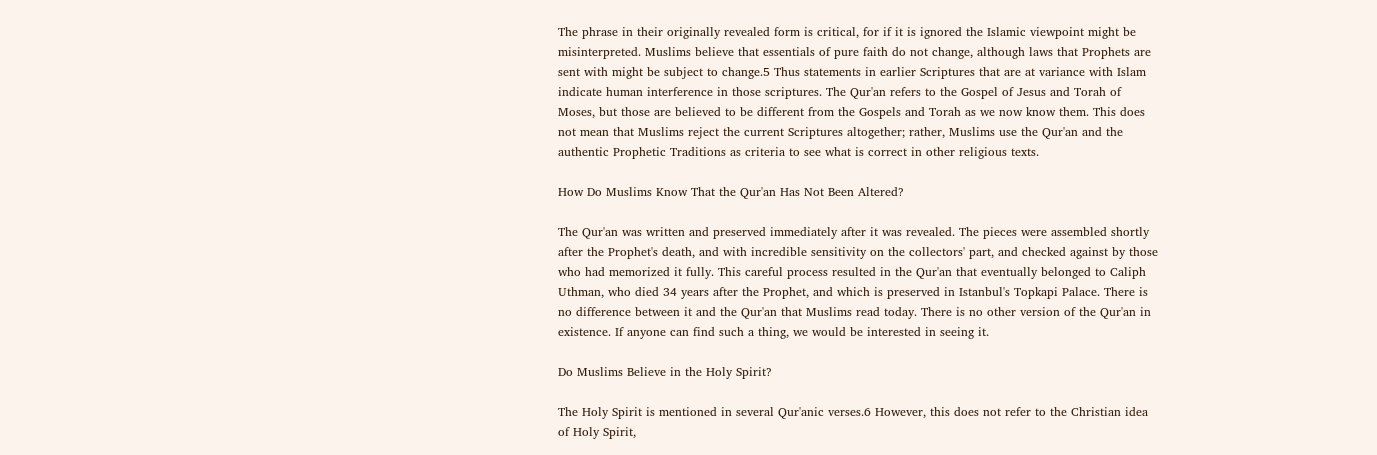The phrase in their originally revealed form is critical, for if it is ignored the Islamic viewpoint might be misinterpreted. Muslims believe that essentials of pure faith do not change, although laws that Prophets are sent with might be subject to change.5 Thus statements in earlier Scriptures that are at variance with Islam indicate human interference in those scriptures. The Qur'an refers to the Gospel of Jesus and Torah of Moses, but those are believed to be different from the Gospels and Torah as we now know them. This does not mean that Muslims reject the current Scriptures altogether; rather, Muslims use the Qur'an and the authentic Prophetic Traditions as criteria to see what is correct in other religious texts.

How Do Muslims Know That the Qur'an Has Not Been Altered?

The Qur'an was written and preserved immediately after it was revealed. The pieces were assembled shortly after the Prophet's death, and with incredible sensitivity on the collectors' part, and checked against by those who had memorized it fully. This careful process resulted in the Qur'an that eventually belonged to Caliph Uthman, who died 34 years after the Prophet, and which is preserved in Istanbul's Topkapi Palace. There is no difference between it and the Qur'an that Muslims read today. There is no other version of the Qur'an in existence. If anyone can find such a thing, we would be interested in seeing it.

Do Muslims Believe in the Holy Spirit?

The Holy Spirit is mentioned in several Qur'anic verses.6 However, this does not refer to the Christian idea of Holy Spirit,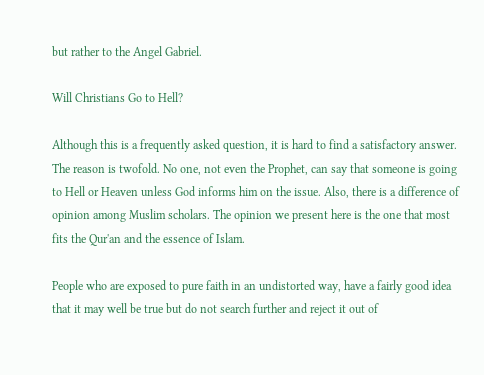but rather to the Angel Gabriel.

Will Christians Go to Hell?

Although this is a frequently asked question, it is hard to find a satisfactory answer. The reason is twofold. No one, not even the Prophet, can say that someone is going to Hell or Heaven unless God informs him on the issue. Also, there is a difference of opinion among Muslim scholars. The opinion we present here is the one that most fits the Qur'an and the essence of Islam.

People who are exposed to pure faith in an undistorted way, have a fairly good idea that it may well be true but do not search further and reject it out of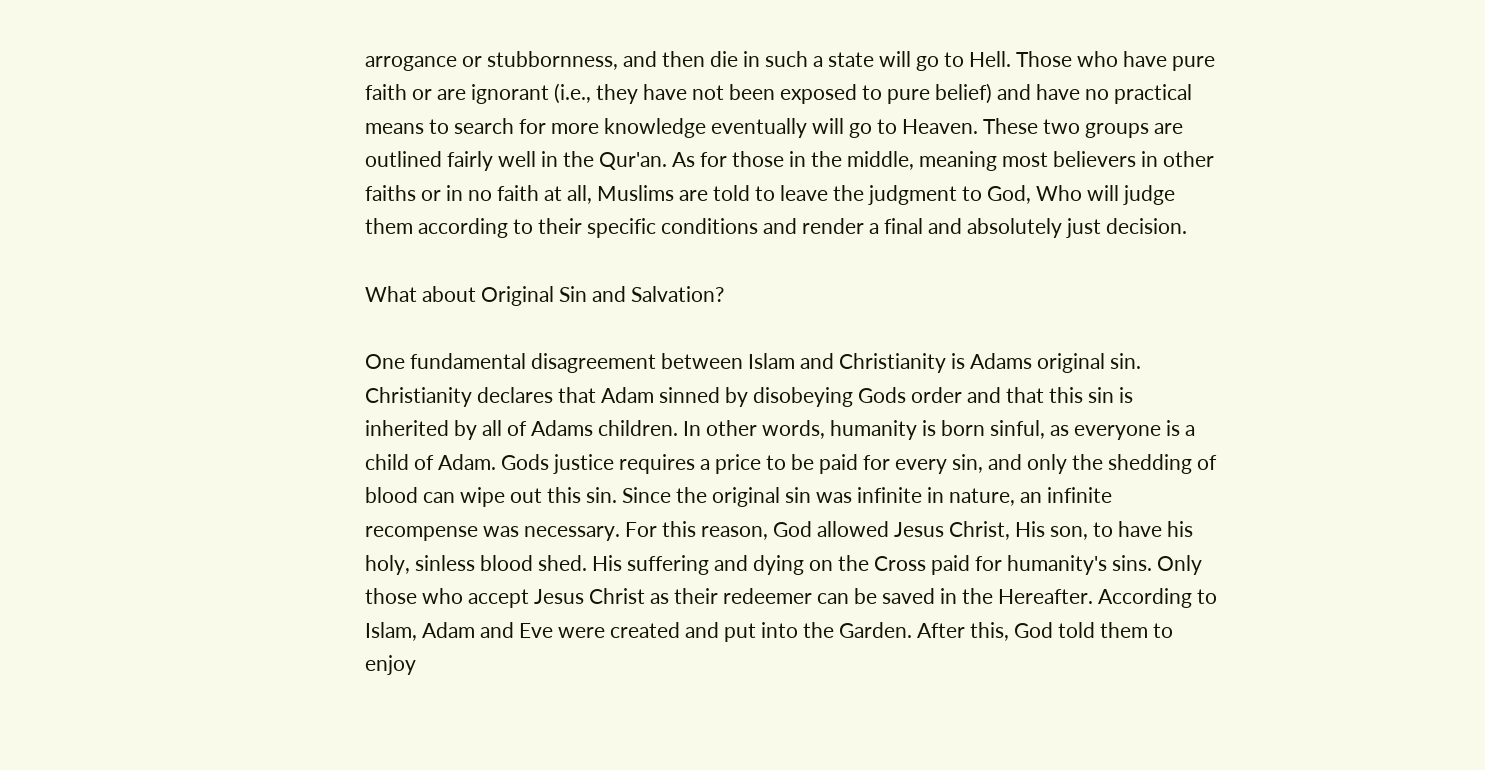arrogance or stubbornness, and then die in such a state will go to Hell. Those who have pure faith or are ignorant (i.e., they have not been exposed to pure belief) and have no practical means to search for more knowledge eventually will go to Heaven. These two groups are outlined fairly well in the Qur'an. As for those in the middle, meaning most believers in other faiths or in no faith at all, Muslims are told to leave the judgment to God, Who will judge them according to their specific conditions and render a final and absolutely just decision.

What about Original Sin and Salvation?

One fundamental disagreement between Islam and Christianity is Adams original sin. Christianity declares that Adam sinned by disobeying Gods order and that this sin is inherited by all of Adams children. In other words, humanity is born sinful, as everyone is a child of Adam. Gods justice requires a price to be paid for every sin, and only the shedding of blood can wipe out this sin. Since the original sin was infinite in nature, an infinite recompense was necessary. For this reason, God allowed Jesus Christ, His son, to have his holy, sinless blood shed. His suffering and dying on the Cross paid for humanity's sins. Only those who accept Jesus Christ as their redeemer can be saved in the Hereafter. According to Islam, Adam and Eve were created and put into the Garden. After this, God told them to enjoy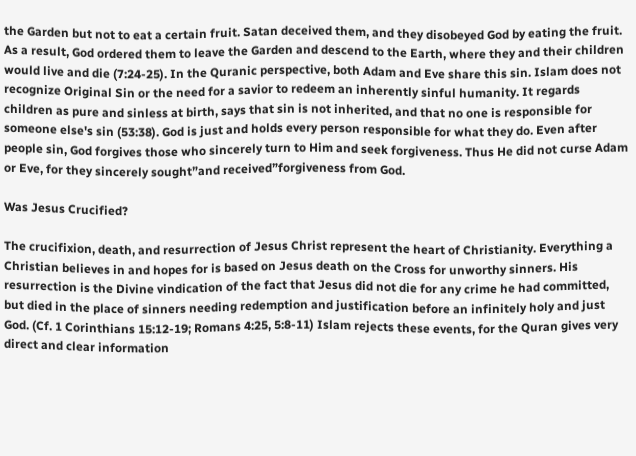the Garden but not to eat a certain fruit. Satan deceived them, and they disobeyed God by eating the fruit. As a result, God ordered them to leave the Garden and descend to the Earth, where they and their children would live and die (7:24-25). In the Quranic perspective, both Adam and Eve share this sin. Islam does not recognize Original Sin or the need for a savior to redeem an inherently sinful humanity. It regards children as pure and sinless at birth, says that sin is not inherited, and that no one is responsible for someone else's sin (53:38). God is just and holds every person responsible for what they do. Even after people sin, God forgives those who sincerely turn to Him and seek forgiveness. Thus He did not curse Adam or Eve, for they sincerely sought”and received”forgiveness from God.

Was Jesus Crucified?

The crucifixion, death, and resurrection of Jesus Christ represent the heart of Christianity. Everything a Christian believes in and hopes for is based on Jesus death on the Cross for unworthy sinners. His resurrection is the Divine vindication of the fact that Jesus did not die for any crime he had committed, but died in the place of sinners needing redemption and justification before an infinitely holy and just God. (Cf. 1 Corinthians 15:12-19; Romans 4:25, 5:8-11) Islam rejects these events, for the Quran gives very direct and clear information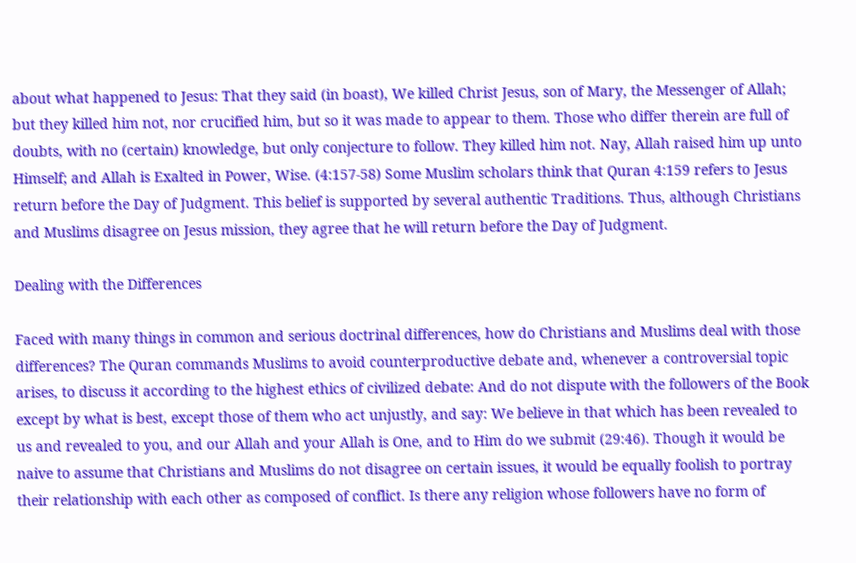about what happened to Jesus: That they said (in boast), We killed Christ Jesus, son of Mary, the Messenger of Allah; but they killed him not, nor crucified him, but so it was made to appear to them. Those who differ therein are full of doubts, with no (certain) knowledge, but only conjecture to follow. They killed him not. Nay, Allah raised him up unto Himself; and Allah is Exalted in Power, Wise. (4:157-58) Some Muslim scholars think that Quran 4:159 refers to Jesus return before the Day of Judgment. This belief is supported by several authentic Traditions. Thus, although Christians and Muslims disagree on Jesus mission, they agree that he will return before the Day of Judgment.

Dealing with the Differences

Faced with many things in common and serious doctrinal differences, how do Christians and Muslims deal with those differences? The Quran commands Muslims to avoid counterproductive debate and, whenever a controversial topic arises, to discuss it according to the highest ethics of civilized debate: And do not dispute with the followers of the Book except by what is best, except those of them who act unjustly, and say: We believe in that which has been revealed to us and revealed to you, and our Allah and your Allah is One, and to Him do we submit (29:46). Though it would be naive to assume that Christians and Muslims do not disagree on certain issues, it would be equally foolish to portray their relationship with each other as composed of conflict. Is there any religion whose followers have no form of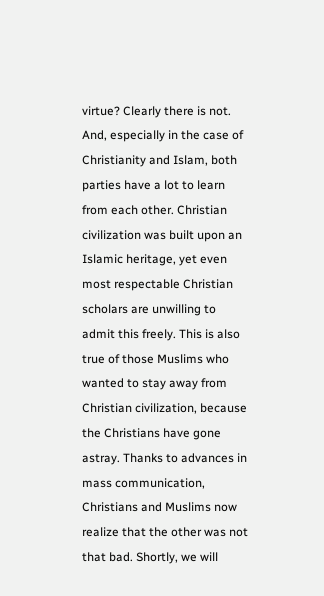virtue? Clearly there is not. And, especially in the case of Christianity and Islam, both parties have a lot to learn from each other. Christian civilization was built upon an Islamic heritage, yet even most respectable Christian scholars are unwilling to admit this freely. This is also true of those Muslims who wanted to stay away from Christian civilization, because the Christians have gone astray. Thanks to advances in mass communication, Christians and Muslims now realize that the other was not that bad. Shortly, we will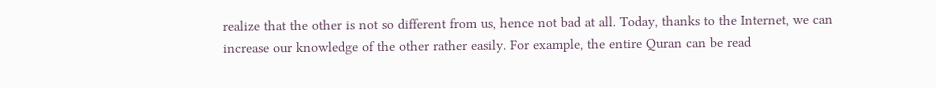realize that the other is not so different from us, hence not bad at all. Today, thanks to the Internet, we can increase our knowledge of the other rather easily. For example, the entire Quran can be read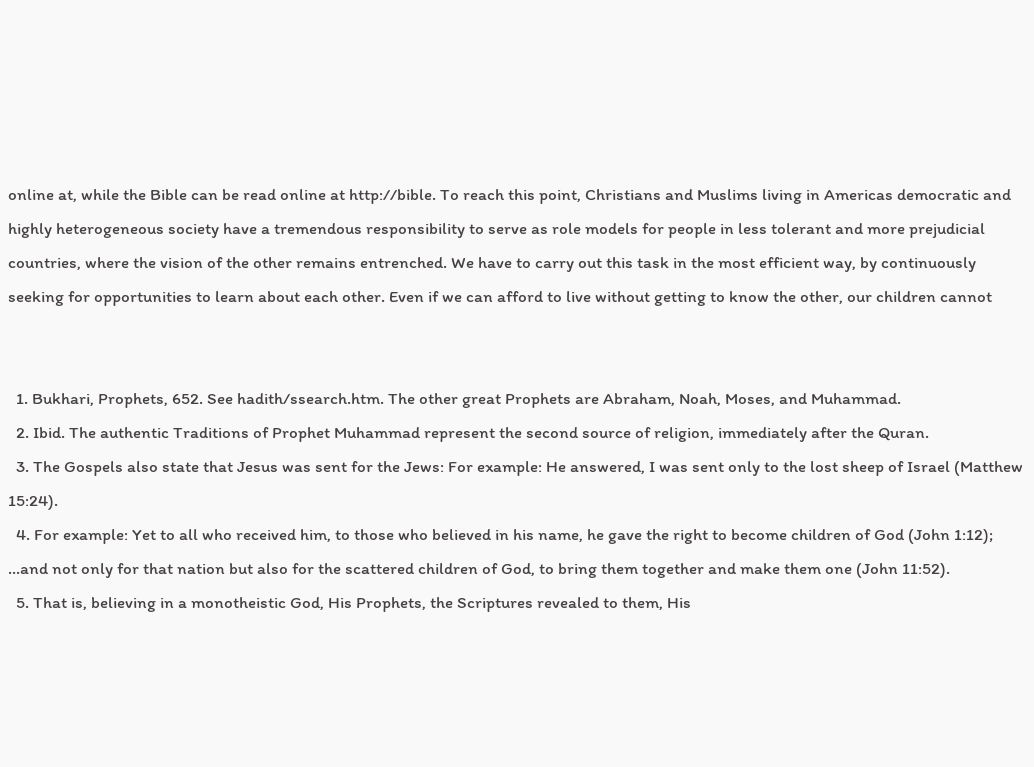online at, while the Bible can be read online at http://bible. To reach this point, Christians and Muslims living in Americas democratic and highly heterogeneous society have a tremendous responsibility to serve as role models for people in less tolerant and more prejudicial countries, where the vision of the other remains entrenched. We have to carry out this task in the most efficient way, by continuously seeking for opportunities to learn about each other. Even if we can afford to live without getting to know the other, our children cannot


  1. Bukhari, Prophets, 652. See hadith/ssearch.htm. The other great Prophets are Abraham, Noah, Moses, and Muhammad.
  2. Ibid. The authentic Traditions of Prophet Muhammad represent the second source of religion, immediately after the Quran.
  3. The Gospels also state that Jesus was sent for the Jews: For example: He answered, I was sent only to the lost sheep of Israel (Matthew 15:24).
  4. For example: Yet to all who received him, to those who believed in his name, he gave the right to become children of God (John 1:12); ...and not only for that nation but also for the scattered children of God, to bring them together and make them one (John 11:52).
  5. That is, believing in a monotheistic God, His Prophets, the Scriptures revealed to them, His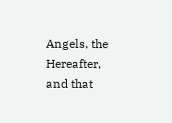Angels, the Hereafter, and that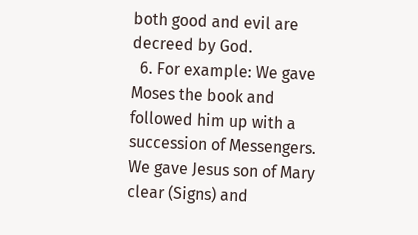both good and evil are decreed by God.
  6. For example: We gave Moses the book and followed him up with a succession of Messengers. We gave Jesus son of Mary clear (Signs) and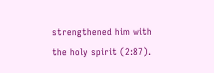strengthened him with the holy spirit (2:87).